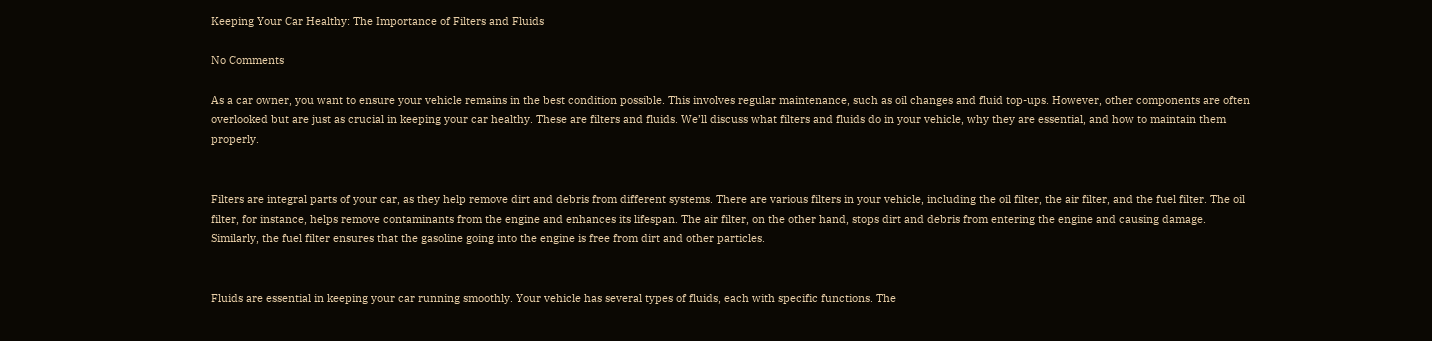Keeping Your Car Healthy: The Importance of Filters and Fluids

No Comments

As a car owner, you want to ensure your vehicle remains in the best condition possible. This involves regular maintenance, such as oil changes and fluid top-ups. However, other components are often overlooked but are just as crucial in keeping your car healthy. These are filters and fluids. We’ll discuss what filters and fluids do in your vehicle, why they are essential, and how to maintain them properly.


Filters are integral parts of your car, as they help remove dirt and debris from different systems. There are various filters in your vehicle, including the oil filter, the air filter, and the fuel filter. The oil filter, for instance, helps remove contaminants from the engine and enhances its lifespan. The air filter, on the other hand, stops dirt and debris from entering the engine and causing damage. Similarly, the fuel filter ensures that the gasoline going into the engine is free from dirt and other particles.


Fluids are essential in keeping your car running smoothly. Your vehicle has several types of fluids, each with specific functions. The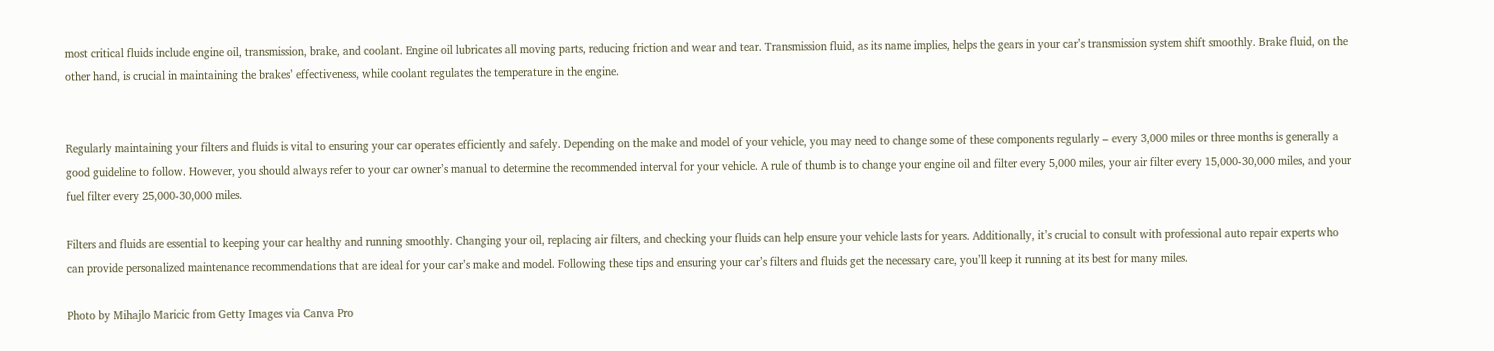most critical fluids include engine oil, transmission, brake, and coolant. Engine oil lubricates all moving parts, reducing friction and wear and tear. Transmission fluid, as its name implies, helps the gears in your car’s transmission system shift smoothly. Brake fluid, on the other hand, is crucial in maintaining the brakes’ effectiveness, while coolant regulates the temperature in the engine.


Regularly maintaining your filters and fluids is vital to ensuring your car operates efficiently and safely. Depending on the make and model of your vehicle, you may need to change some of these components regularly – every 3,000 miles or three months is generally a good guideline to follow. However, you should always refer to your car owner’s manual to determine the recommended interval for your vehicle. A rule of thumb is to change your engine oil and filter every 5,000 miles, your air filter every 15,000-30,000 miles, and your fuel filter every 25,000-30,000 miles.

Filters and fluids are essential to keeping your car healthy and running smoothly. Changing your oil, replacing air filters, and checking your fluids can help ensure your vehicle lasts for years. Additionally, it’s crucial to consult with professional auto repair experts who can provide personalized maintenance recommendations that are ideal for your car’s make and model. Following these tips and ensuring your car’s filters and fluids get the necessary care, you’ll keep it running at its best for many miles.

Photo by Mihajlo Maricic from Getty Images via Canva Pro